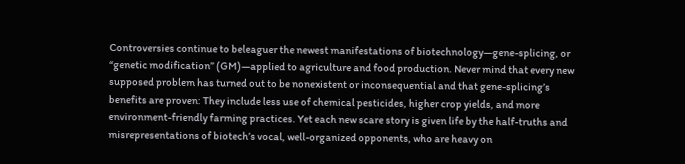Controversies continue to beleaguer the newest manifestations of biotechnology—gene-splicing, or “genetic modification” (GM)—applied to agriculture and food production. Never mind that every new supposed problem has turned out to be nonexistent or inconsequential and that gene-splicing’s benefits are proven: They include less use of chemical pesticides, higher crop yields, and more environment-friendly farming practices. Yet each new scare story is given life by the half-truths and misrepresentations of biotech’s vocal, well-organized opponents, who are heavy on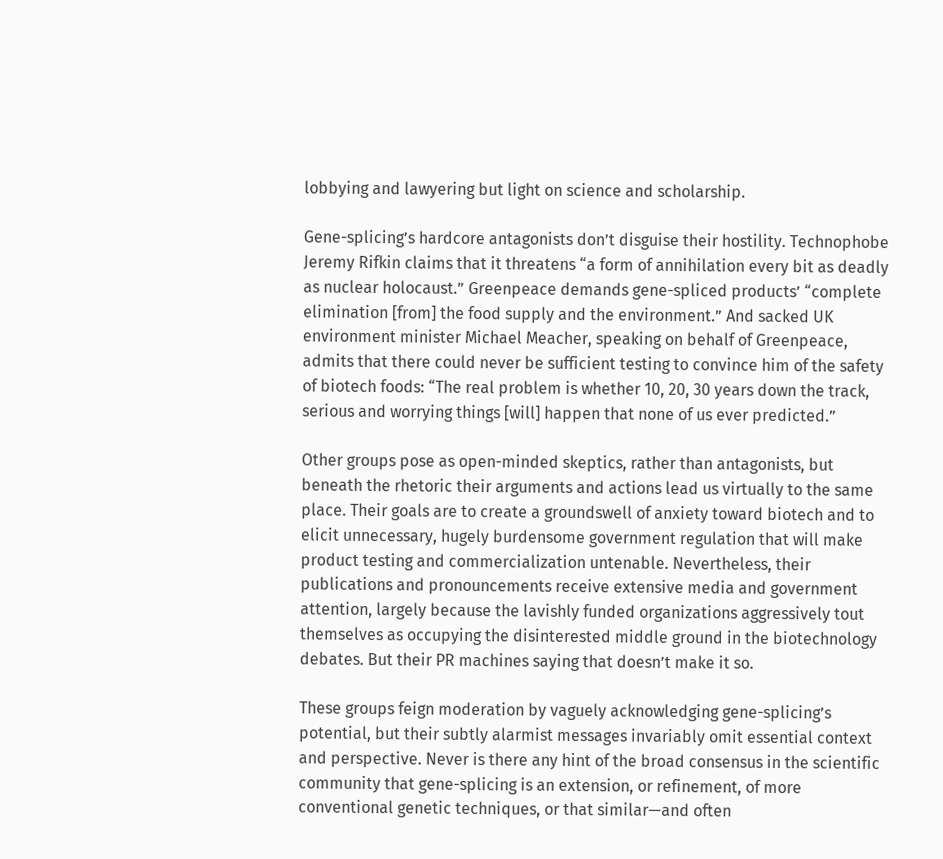lobbying and lawyering but light on science and scholarship.

Gene-splicing’s hardcore antagonists don’t disguise their hostility. Technophobe Jeremy Rifkin claims that it threatens “a form of annihilation every bit as deadly as nuclear holocaust.” Greenpeace demands gene-spliced products’ “complete elimination [from] the food supply and the environment.” And sacked UK environment minister Michael Meacher, speaking on behalf of Greenpeace, admits that there could never be sufficient testing to convince him of the safety of biotech foods: “The real problem is whether 10, 20, 30 years down the track, serious and worrying things [will] happen that none of us ever predicted.”

Other groups pose as open-minded skeptics, rather than antagonists, but beneath the rhetoric their arguments and actions lead us virtually to the same place. Their goals are to create a groundswell of anxiety toward biotech and to elicit unnecessary, hugely burdensome government regulation that will make product testing and commercialization untenable. Nevertheless, their publications and pronouncements receive extensive media and government attention, largely because the lavishly funded organizations aggressively tout themselves as occupying the disinterested middle ground in the biotechnology debates. But their PR machines saying that doesn’t make it so.

These groups feign moderation by vaguely acknowledging gene-splicing’s potential, but their subtly alarmist messages invariably omit essential context and perspective. Never is there any hint of the broad consensus in the scientific community that gene-splicing is an extension, or refinement, of more conventional genetic techniques, or that similar—and often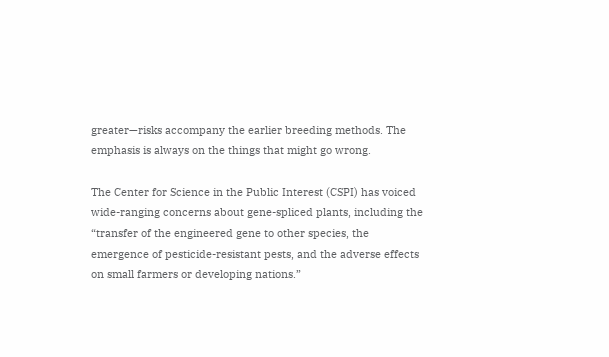greater—risks accompany the earlier breeding methods. The emphasis is always on the things that might go wrong.

The Center for Science in the Public Interest (CSPI) has voiced wide-ranging concerns about gene-spliced plants, including the “transfer of the engineered gene to other species, the emergence of pesticide-resistant pests, and the adverse effects on small farmers or developing nations.”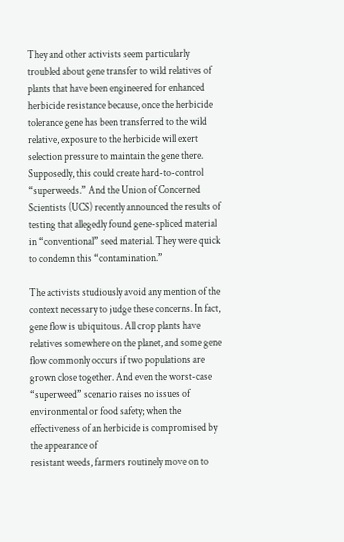They and other activists seem particularly troubled about gene transfer to wild relatives of plants that have been engineered for enhanced herbicide resistance because, once the herbicide tolerance gene has been transferred to the wild relative, exposure to the herbicide will exert selection pressure to maintain the gene there. Supposedly, this could create hard-to-control “superweeds.” And the Union of Concerned Scientists (UCS) recently announced the results of testing that allegedly found gene-spliced material in “conventional” seed material. They were quick to condemn this “contamination.”

The activists studiously avoid any mention of the context necessary to judge these concerns. In fact, gene flow is ubiquitous. All crop plants have relatives somewhere on the planet, and some gene flow commonly occurs if two populations are grown close together. And even the worst-case “superweed” scenario raises no issues of environmental or food safety; when the effectiveness of an herbicide is compromised by the appearance of
resistant weeds, farmers routinely move on to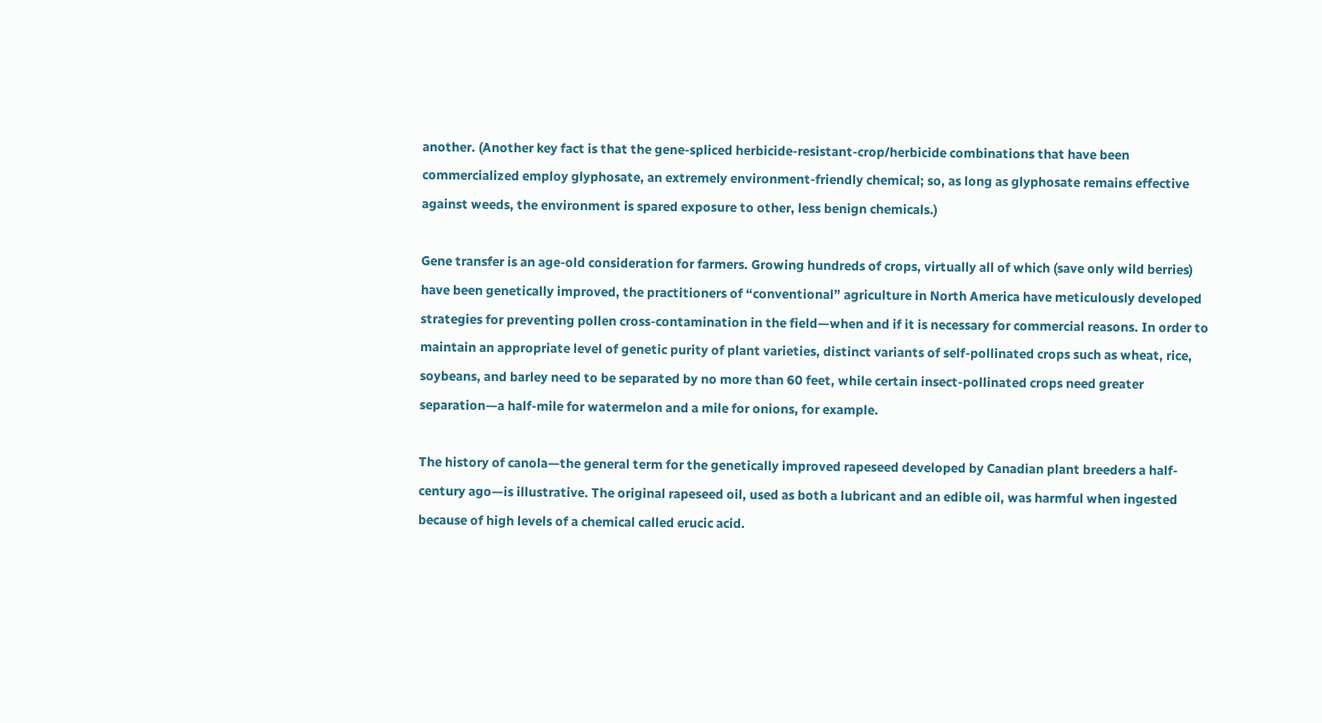another. (Another key fact is that the gene-spliced herbicide-resistant-crop/herbicide combinations that have been commercialized employ glyphosate, an extremely environment-friendly chemical; so, as long as glyphosate remains effective against weeds, the environment is spared exposure to other, less benign chemicals.)

Gene transfer is an age-old consideration for farmers. Growing hundreds of crops, virtually all of which (save only wild berries) have been genetically improved, the practitioners of “conventional” agriculture in North America have meticulously developed strategies for preventing pollen cross-contamination in the field—when and if it is necessary for commercial reasons. In order to maintain an appropriate level of genetic purity of plant varieties, distinct variants of self-pollinated crops such as wheat, rice, soybeans, and barley need to be separated by no more than 60 feet, while certain insect-pollinated crops need greater separation—a half-mile for watermelon and a mile for onions, for example.

The history of canola—the general term for the genetically improved rapeseed developed by Canadian plant breeders a half-century ago—is illustrative. The original rapeseed oil, used as both a lubricant and an edible oil, was harmful when ingested because of high levels of a chemical called erucic acid.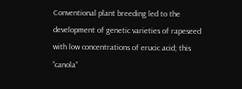Conventional plant breeding led to the development of genetic varieties of rapeseed with low concentrations of erucic acid; this “canola”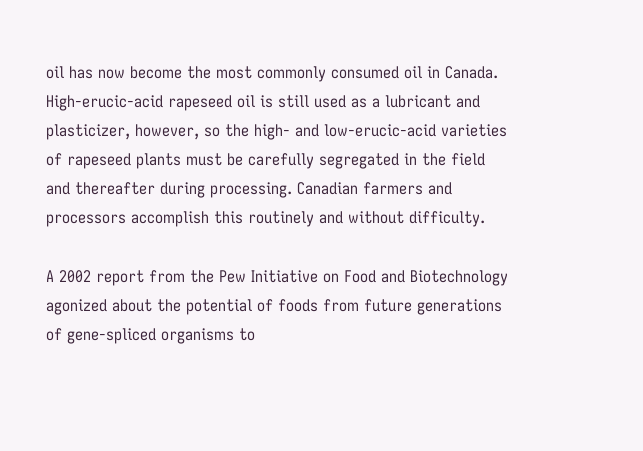oil has now become the most commonly consumed oil in Canada. High-erucic-acid rapeseed oil is still used as a lubricant and plasticizer, however, so the high- and low-erucic-acid varieties of rapeseed plants must be carefully segregated in the field and thereafter during processing. Canadian farmers and processors accomplish this routinely and without difficulty.

A 2002 report from the Pew Initiative on Food and Biotechnology agonized about the potential of foods from future generations of gene-spliced organisms to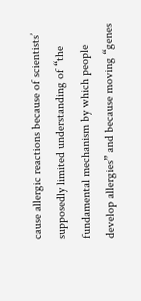cause allergic reactions because of scientists’ supposedly limited understanding of “the fundamental mechanism by which people develop allergies” and because moving “genes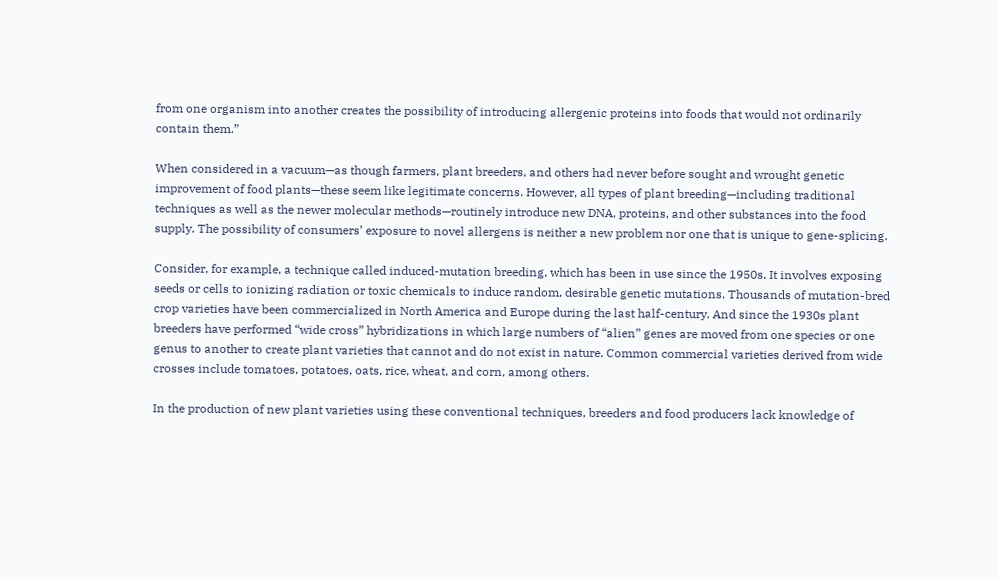from one organism into another creates the possibility of introducing allergenic proteins into foods that would not ordinarily contain them.”

When considered in a vacuum—as though farmers, plant breeders, and others had never before sought and wrought genetic improvement of food plants—these seem like legitimate concerns. However, all types of plant breeding—including traditional techniques as well as the newer molecular methods—routinely introduce new DNA, proteins, and other substances into the food supply. The possibility of consumers’ exposure to novel allergens is neither a new problem nor one that is unique to gene-splicing.

Consider, for example, a technique called induced-mutation breeding, which has been in use since the 1950s. It involves exposing seeds or cells to ionizing radiation or toxic chemicals to induce random, desirable genetic mutations. Thousands of mutation-bred crop varieties have been commercialized in North America and Europe during the last half-century. And since the 1930s plant breeders have performed “wide cross” hybridizations in which large numbers of “alien” genes are moved from one species or one genus to another to create plant varieties that cannot and do not exist in nature. Common commercial varieties derived from wide crosses include tomatoes, potatoes, oats, rice, wheat, and corn, among others.

In the production of new plant varieties using these conventional techniques, breeders and food producers lack knowledge of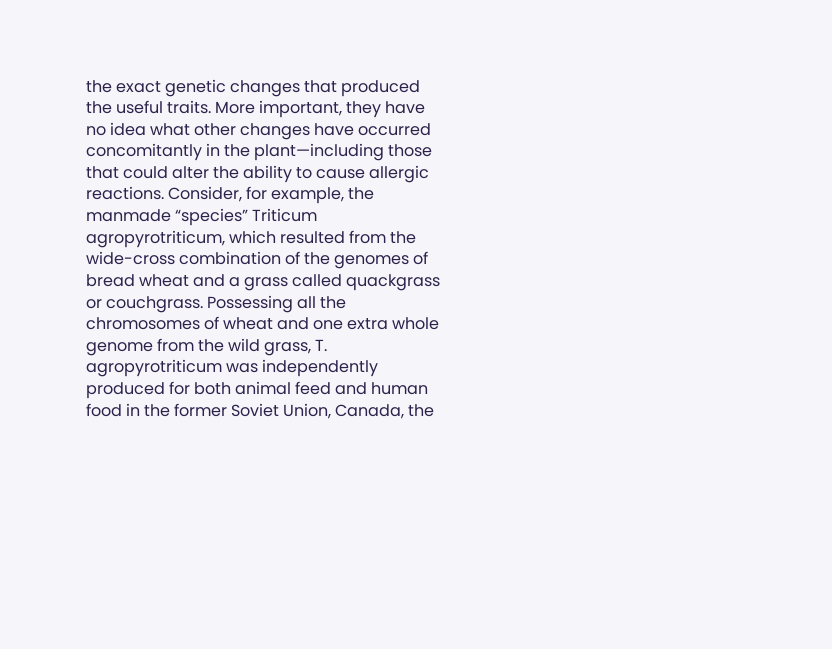the exact genetic changes that produced the useful traits. More important, they have no idea what other changes have occurred concomitantly in the plant—including those that could alter the ability to cause allergic reactions. Consider, for example, the manmade “species” Triticum agropyrotriticum, which resulted from the wide-cross combination of the genomes of bread wheat and a grass called quackgrass or couchgrass. Possessing all the chromosomes of wheat and one extra whole genome from the wild grass, T. agropyrotriticum was independently produced for both animal feed and human food in the former Soviet Union, Canada, the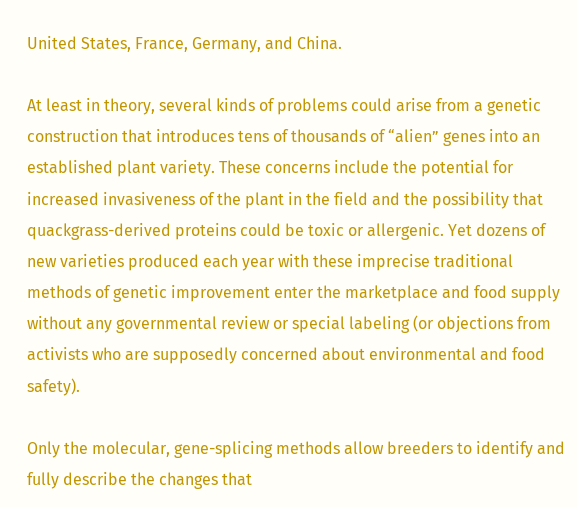United States, France, Germany, and China.

At least in theory, several kinds of problems could arise from a genetic construction that introduces tens of thousands of “alien” genes into an established plant variety. These concerns include the potential for increased invasiveness of the plant in the field and the possibility that quackgrass-derived proteins could be toxic or allergenic. Yet dozens of new varieties produced each year with these imprecise traditional methods of genetic improvement enter the marketplace and food supply without any governmental review or special labeling (or objections from activists who are supposedly concerned about environmental and food safety).

Only the molecular, gene-splicing methods allow breeders to identify and fully describe the changes that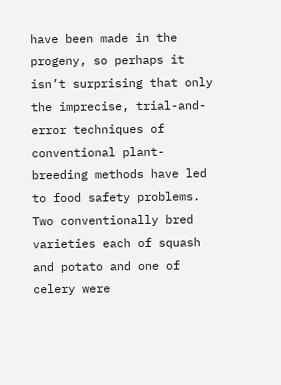have been made in the progeny, so perhaps it isn’t surprising that only the imprecise, trial-and-error techniques of conventional plant-breeding methods have led to food safety problems. Two conventionally bred varieties each of squash and potato and one of celery were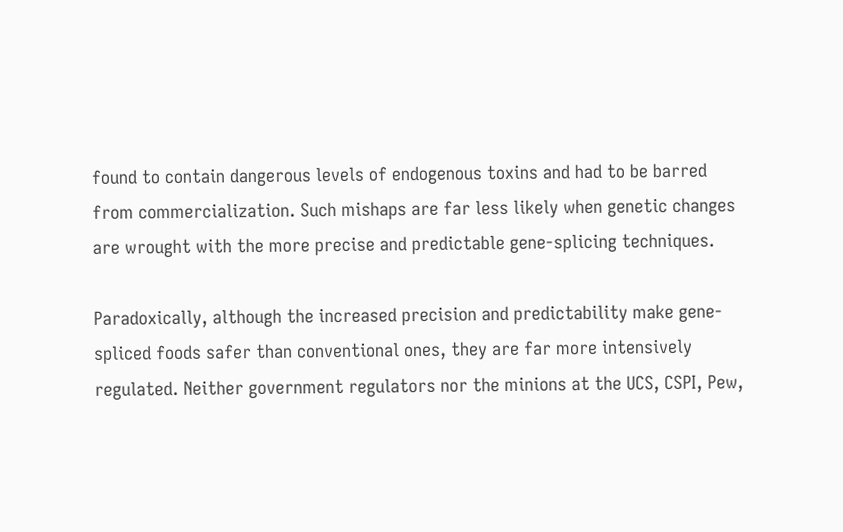found to contain dangerous levels of endogenous toxins and had to be barred from commercialization. Such mishaps are far less likely when genetic changes are wrought with the more precise and predictable gene-splicing techniques.

Paradoxically, although the increased precision and predictability make gene-spliced foods safer than conventional ones, they are far more intensively regulated. Neither government regulators nor the minions at the UCS, CSPI, Pew,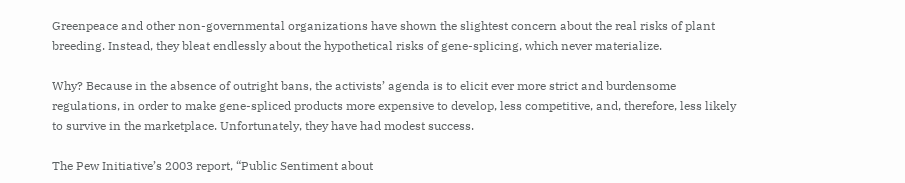Greenpeace and other non-governmental organizations have shown the slightest concern about the real risks of plant breeding. Instead, they bleat endlessly about the hypothetical risks of gene-splicing, which never materialize.

Why? Because in the absence of outright bans, the activists’ agenda is to elicit ever more strict and burdensome regulations, in order to make gene-spliced products more expensive to develop, less competitive, and, therefore, less likely to survive in the marketplace. Unfortunately, they have had modest success.

The Pew Initiative’s 2003 report, “Public Sentiment about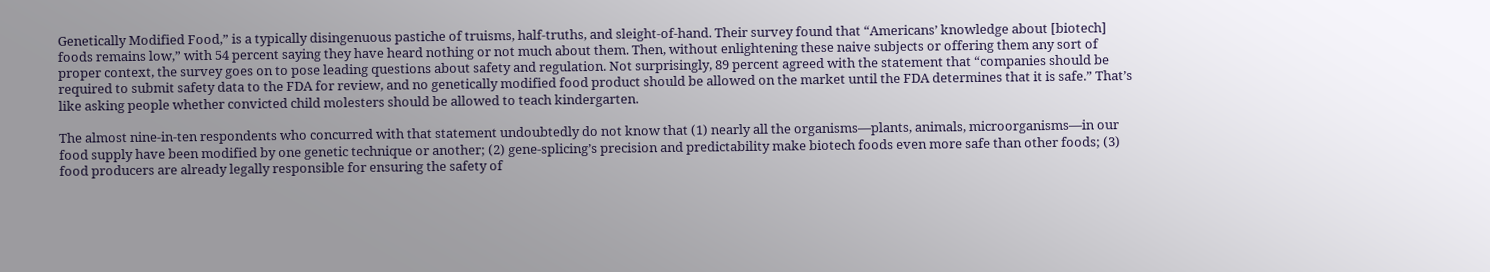Genetically Modified Food,” is a typically disingenuous pastiche of truisms, half-truths, and sleight-of-hand. Their survey found that “Americans’ knowledge about [biotech] foods remains low,” with 54 percent saying they have heard nothing or not much about them. Then, without enlightening these naive subjects or offering them any sort of proper context, the survey goes on to pose leading questions about safety and regulation. Not surprisingly, 89 percent agreed with the statement that “companies should be required to submit safety data to the FDA for review, and no genetically modified food product should be allowed on the market until the FDA determines that it is safe.” That’s like asking people whether convicted child molesters should be allowed to teach kindergarten.

The almost nine-in-ten respondents who concurred with that statement undoubtedly do not know that (1) nearly all the organisms—plants, animals, microorganisms—in our food supply have been modified by one genetic technique or another; (2) gene-splicing’s precision and predictability make biotech foods even more safe than other foods; (3) food producers are already legally responsible for ensuring the safety of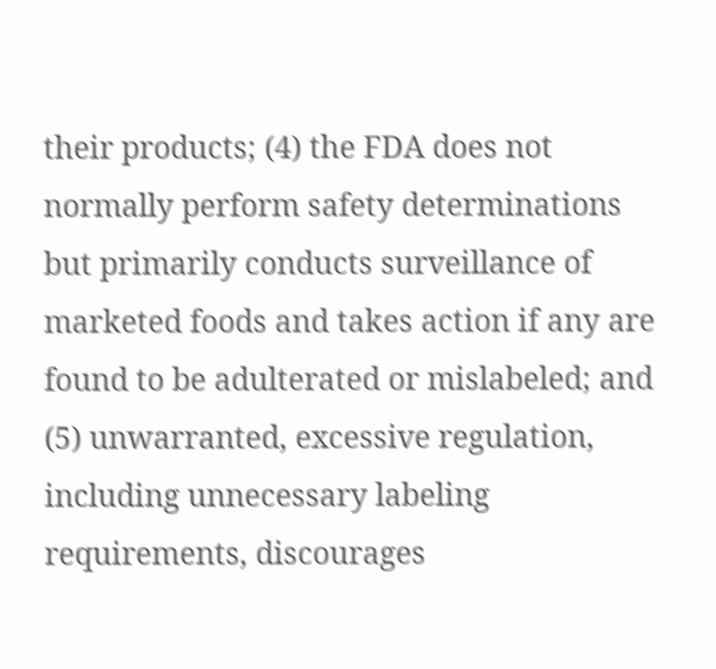their products; (4) the FDA does not normally perform safety determinations but primarily conducts surveillance of marketed foods and takes action if any are found to be adulterated or mislabeled; and (5) unwarranted, excessive regulation, including unnecessary labeling requirements, discourages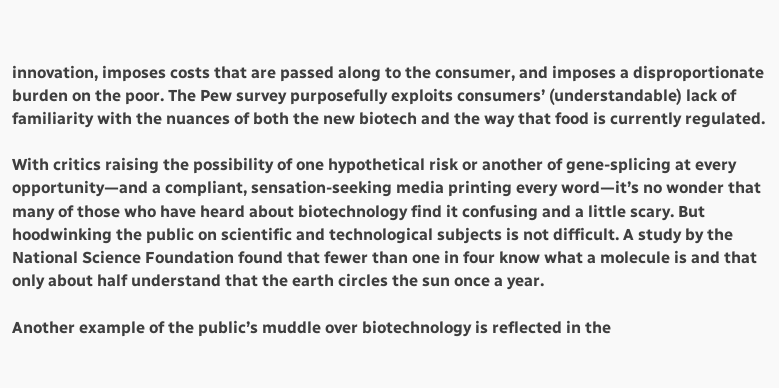innovation, imposes costs that are passed along to the consumer, and imposes a disproportionate burden on the poor. The Pew survey purposefully exploits consumers’ (understandable) lack of familiarity with the nuances of both the new biotech and the way that food is currently regulated.

With critics raising the possibility of one hypothetical risk or another of gene-splicing at every opportunity—and a compliant, sensation-seeking media printing every word—it’s no wonder that many of those who have heard about biotechnology find it confusing and a little scary. But hoodwinking the public on scientific and technological subjects is not difficult. A study by the National Science Foundation found that fewer than one in four know what a molecule is and that only about half understand that the earth circles the sun once a year.

Another example of the public’s muddle over biotechnology is reflected in the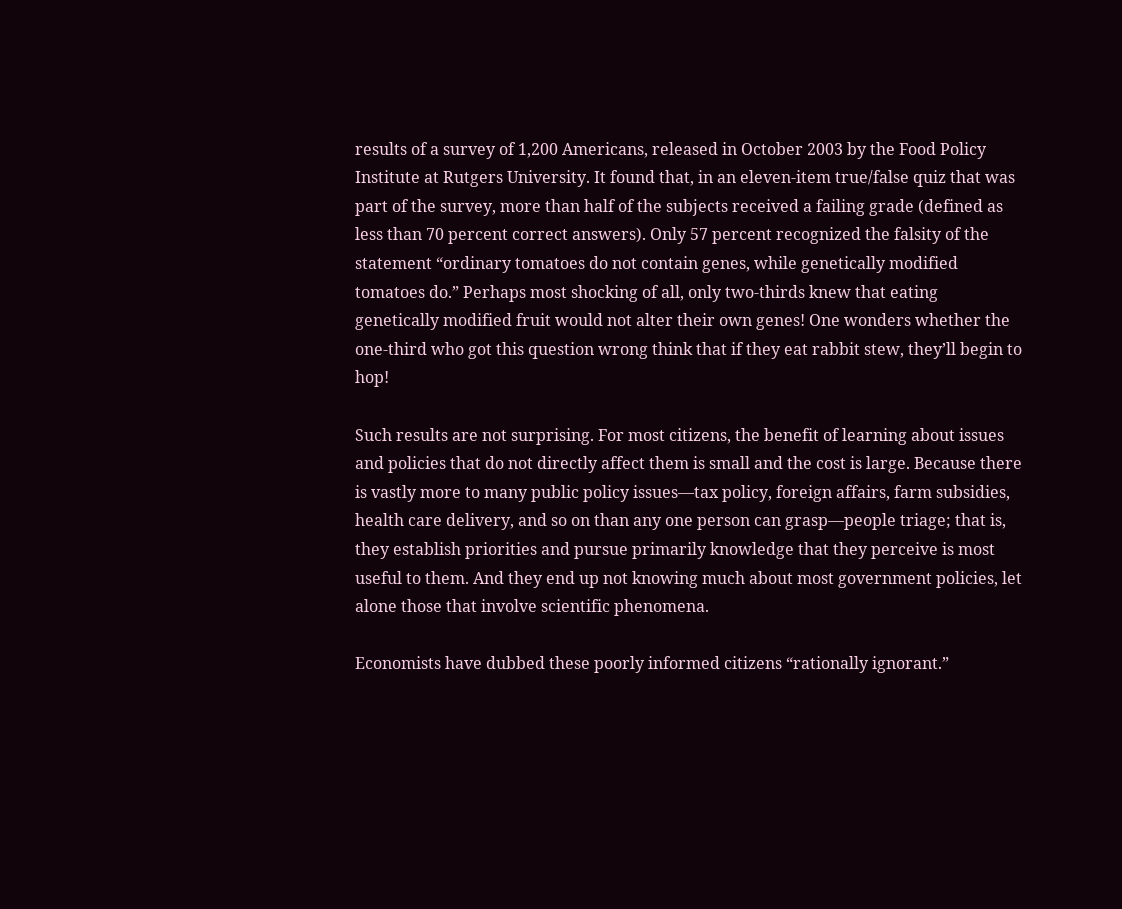results of a survey of 1,200 Americans, released in October 2003 by the Food Policy Institute at Rutgers University. It found that, in an eleven-item true/false quiz that was part of the survey, more than half of the subjects received a failing grade (defined as less than 70 percent correct answers). Only 57 percent recognized the falsity of the statement “ordinary tomatoes do not contain genes, while genetically modified tomatoes do.” Perhaps most shocking of all, only two-thirds knew that eating genetically modified fruit would not alter their own genes! One wonders whether the one-third who got this question wrong think that if they eat rabbit stew, they’ll begin to hop!

Such results are not surprising. For most citizens, the benefit of learning about issues and policies that do not directly affect them is small and the cost is large. Because there is vastly more to many public policy issues—tax policy, foreign affairs, farm subsidies, health care delivery, and so on than any one person can grasp—people triage; that is, they establish priorities and pursue primarily knowledge that they perceive is most useful to them. And they end up not knowing much about most government policies, let alone those that involve scientific phenomena.

Economists have dubbed these poorly informed citizens “rationally ignorant.”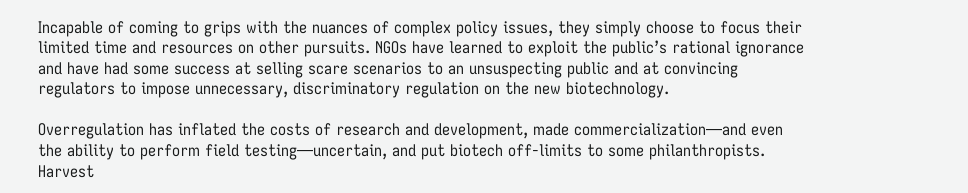Incapable of coming to grips with the nuances of complex policy issues, they simply choose to focus their limited time and resources on other pursuits. NGOs have learned to exploit the public’s rational ignorance and have had some success at selling scare scenarios to an unsuspecting public and at convincing regulators to impose unnecessary, discriminatory regulation on the new biotechnology.

Overregulation has inflated the costs of research and development, made commercialization—and even the ability to perform field testing—uncertain, and put biotech off-limits to some philanthropists. Harvest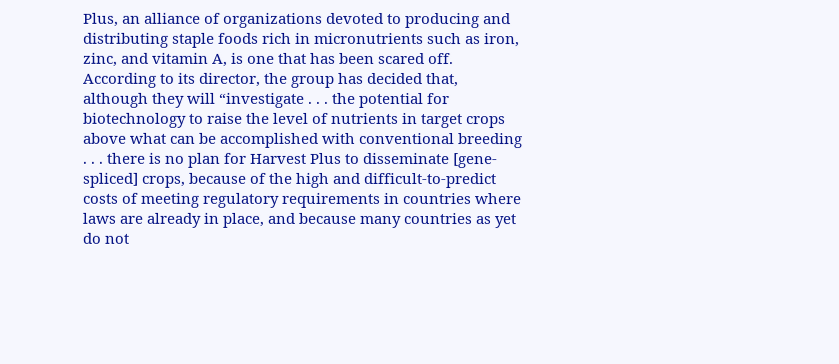Plus, an alliance of organizations devoted to producing and distributing staple foods rich in micronutrients such as iron, zinc, and vitamin A, is one that has been scared off. According to its director, the group has decided that, although they will “investigate . . . the potential for biotechnology to raise the level of nutrients in target crops above what can be accomplished with conventional breeding . . . there is no plan for Harvest Plus to disseminate [gene-spliced] crops, because of the high and difficult-to-predict costs of meeting regulatory requirements in countries where laws are already in place, and because many countries as yet do not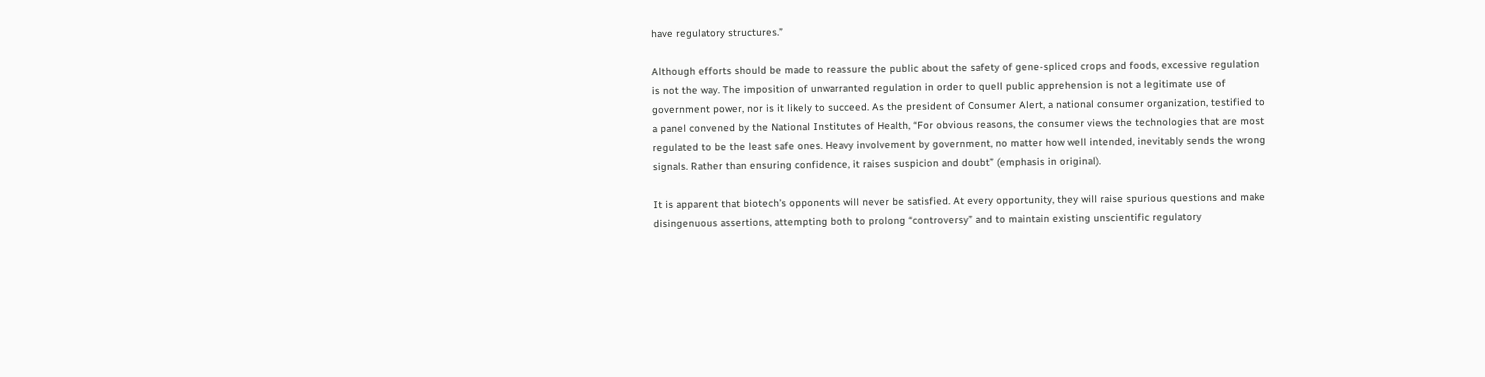have regulatory structures.”

Although efforts should be made to reassure the public about the safety of gene-spliced crops and foods, excessive regulation is not the way. The imposition of unwarranted regulation in order to quell public apprehension is not a legitimate use of government power, nor is it likely to succeed. As the president of Consumer Alert, a national consumer organization, testified to a panel convened by the National Institutes of Health, “For obvious reasons, the consumer views the technologies that are most regulated to be the least safe ones. Heavy involvement by government, no matter how well intended, inevitably sends the wrong signals. Rather than ensuring confidence, it raises suspicion and doubt” (emphasis in original).

It is apparent that biotech’s opponents will never be satisfied. At every opportunity, they will raise spurious questions and make disingenuous assertions, attempting both to prolong “controversy” and to maintain existing unscientific regulatory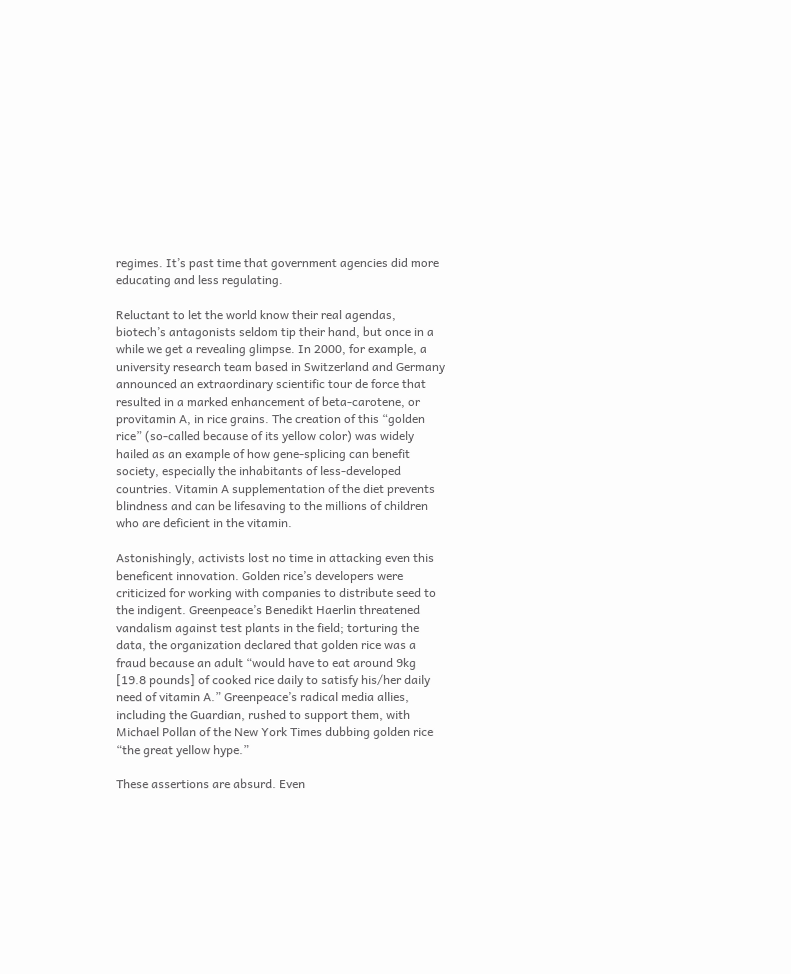regimes. It’s past time that government agencies did more educating and less regulating.

Reluctant to let the world know their real agendas, biotech’s antagonists seldom tip their hand, but once in a while we get a revealing glimpse. In 2000, for example, a university research team based in Switzerland and Germany announced an extraordinary scientific tour de force that resulted in a marked enhancement of beta-carotene, or provitamin A, in rice grains. The creation of this “golden rice” (so-called because of its yellow color) was widely hailed as an example of how gene-splicing can benefit society, especially the inhabitants of less-developed countries. Vitamin A supplementation of the diet prevents blindness and can be lifesaving to the millions of children who are deficient in the vitamin.

Astonishingly, activists lost no time in attacking even this beneficent innovation. Golden rice’s developers were criticized for working with companies to distribute seed to the indigent. Greenpeace’s Benedikt Haerlin threatened vandalism against test plants in the field; torturing the data, the organization declared that golden rice was a fraud because an adult “would have to eat around 9kg [19.8 pounds] of cooked rice daily to satisfy his/her daily need of vitamin A.” Greenpeace’s radical media allies, including the Guardian, rushed to support them, with Michael Pollan of the New York Times dubbing golden rice “the great yellow hype.”

These assertions are absurd. Even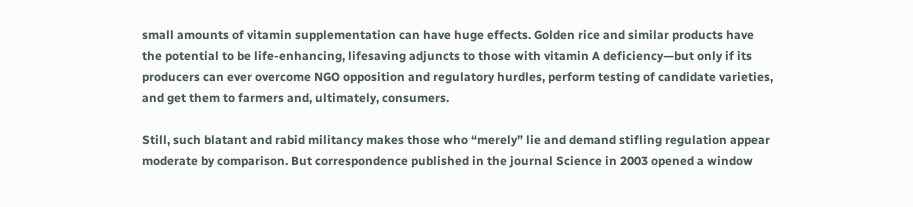small amounts of vitamin supplementation can have huge effects. Golden rice and similar products have the potential to be life-enhancing, lifesaving adjuncts to those with vitamin A deficiency—but only if its producers can ever overcome NGO opposition and regulatory hurdles, perform testing of candidate varieties, and get them to farmers and, ultimately, consumers.

Still, such blatant and rabid militancy makes those who “merely” lie and demand stifling regulation appear moderate by comparison. But correspondence published in the journal Science in 2003 opened a window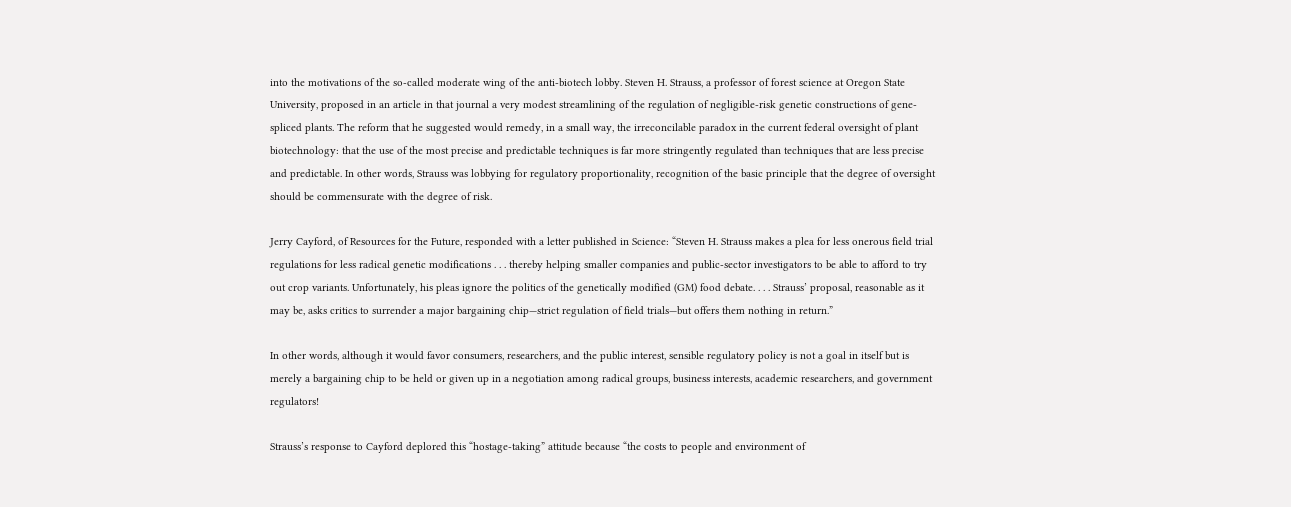into the motivations of the so-called moderate wing of the anti-biotech lobby. Steven H. Strauss, a professor of forest science at Oregon State University, proposed in an article in that journal a very modest streamlining of the regulation of negligible-risk genetic constructions of gene-spliced plants. The reform that he suggested would remedy, in a small way, the irreconcilable paradox in the current federal oversight of plant biotechnology: that the use of the most precise and predictable techniques is far more stringently regulated than techniques that are less precise and predictable. In other words, Strauss was lobbying for regulatory proportionality, recognition of the basic principle that the degree of oversight should be commensurate with the degree of risk.

Jerry Cayford, of Resources for the Future, responded with a letter published in Science: “Steven H. Strauss makes a plea for less onerous field trial regulations for less radical genetic modifications . . . thereby helping smaller companies and public-sector investigators to be able to afford to try out crop variants. Unfortunately, his pleas ignore the politics of the genetically modified (GM) food debate. . . . Strauss’ proposal, reasonable as it may be, asks critics to surrender a major bargaining chip—strict regulation of field trials—but offers them nothing in return.”

In other words, although it would favor consumers, researchers, and the public interest, sensible regulatory policy is not a goal in itself but is merely a bargaining chip to be held or given up in a negotiation among radical groups, business interests, academic researchers, and government regulators!

Strauss’s response to Cayford deplored this “hostage-taking” attitude because “the costs to people and environment of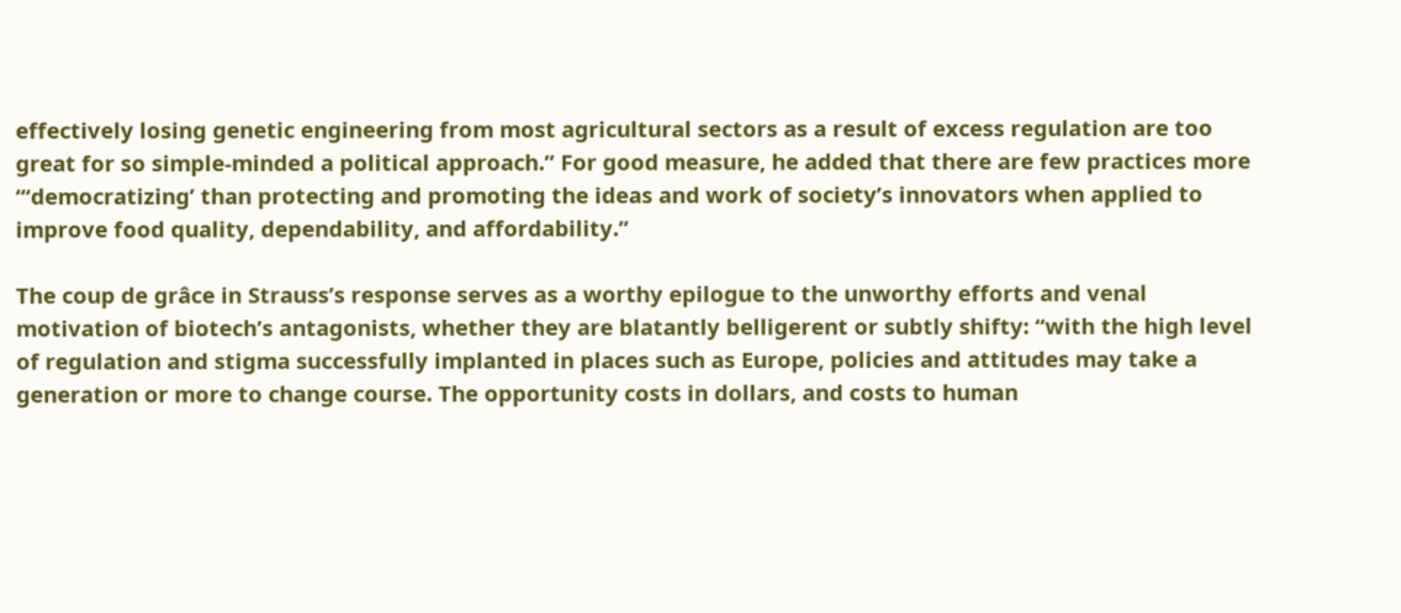effectively losing genetic engineering from most agricultural sectors as a result of excess regulation are too great for so simple-minded a political approach.” For good measure, he added that there are few practices more “‘democratizing’ than protecting and promoting the ideas and work of society’s innovators when applied to improve food quality, dependability, and affordability.”

The coup de grâce in Strauss’s response serves as a worthy epilogue to the unworthy efforts and venal motivation of biotech’s antagonists, whether they are blatantly belligerent or subtly shifty: “with the high level of regulation and stigma successfully implanted in places such as Europe, policies and attitudes may take a generation or more to change course. The opportunity costs in dollars, and costs to human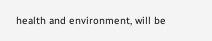health and environment, will be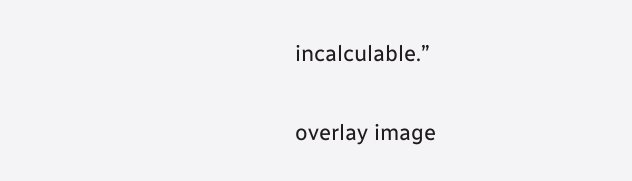incalculable.”

overlay image